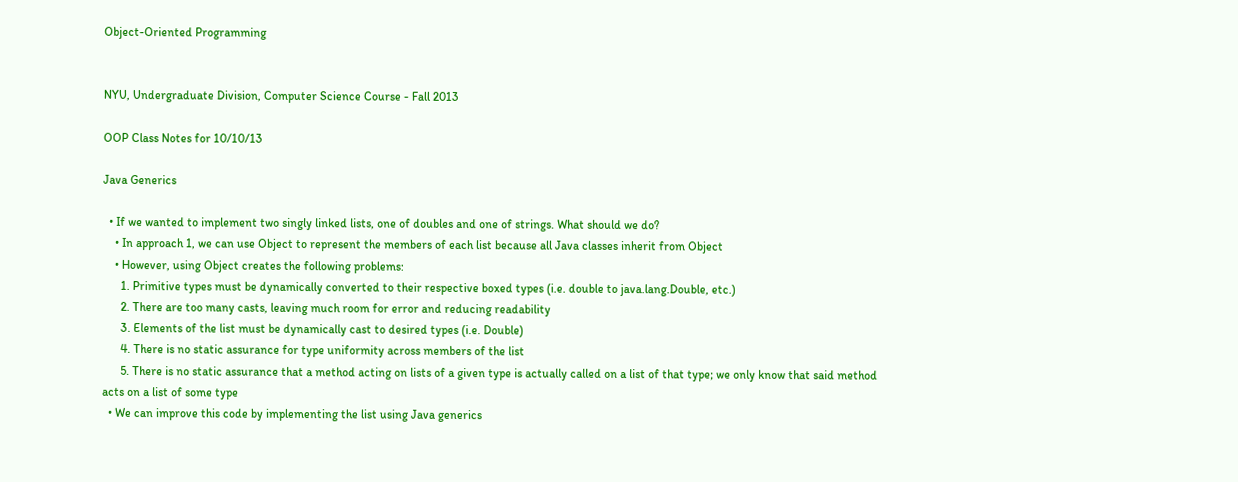Object-Oriented Programming


NYU, Undergraduate Division, Computer Science Course - Fall 2013

OOP Class Notes for 10/10/13

Java Generics

  • If we wanted to implement two singly linked lists, one of doubles and one of strings. What should we do?
    • In approach 1, we can use Object to represent the members of each list because all Java classes inherit from Object
    • However, using Object creates the following problems:
      1. Primitive types must be dynamically converted to their respective boxed types (i.e. double to java.lang.Double, etc.)
      2. There are too many casts, leaving much room for error and reducing readability
      3. Elements of the list must be dynamically cast to desired types (i.e. Double)
      4. There is no static assurance for type uniformity across members of the list
      5. There is no static assurance that a method acting on lists of a given type is actually called on a list of that type; we only know that said method acts on a list of some type
  • We can improve this code by implementing the list using Java generics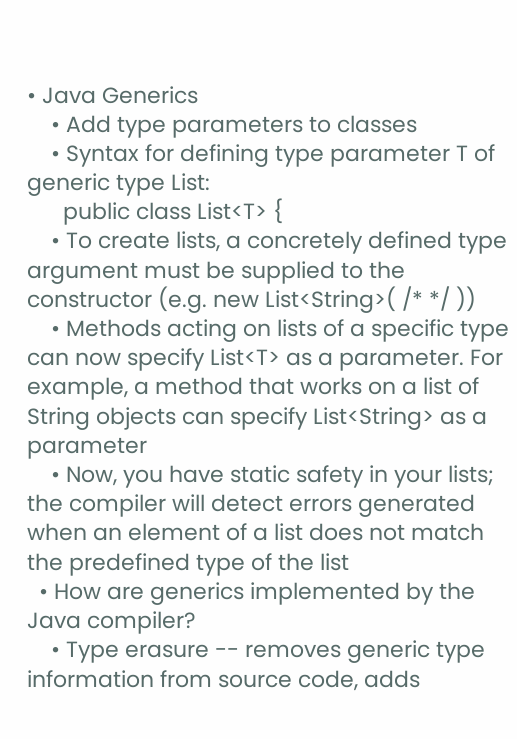• Java Generics
    • Add type parameters to classes
    • Syntax for defining type parameter T of generic type List:
      public class List<T> {
    • To create lists, a concretely defined type argument must be supplied to the constructor (e.g. new List<String>( /* */ ))
    • Methods acting on lists of a specific type can now specify List<T> as a parameter. For example, a method that works on a list of String objects can specify List<String> as a parameter
    • Now, you have static safety in your lists; the compiler will detect errors generated when an element of a list does not match the predefined type of the list
  • How are generics implemented by the Java compiler?
    • Type erasure -- removes generic type information from source code, adds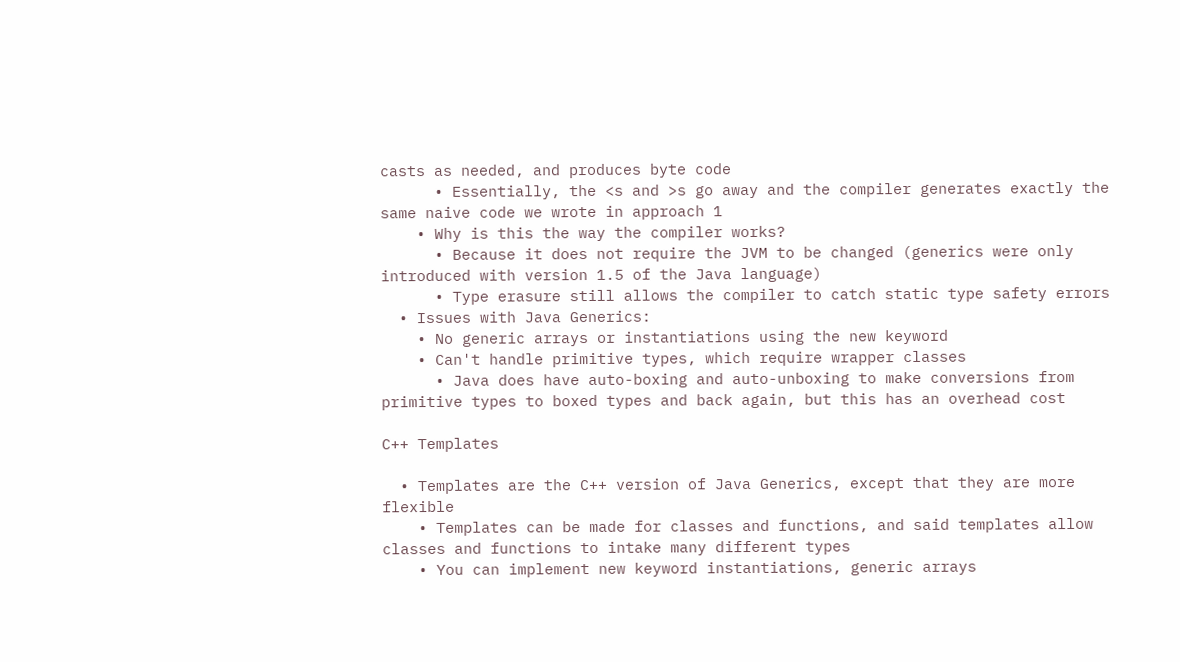casts as needed, and produces byte code
      • Essentially, the <s and >s go away and the compiler generates exactly the same naive code we wrote in approach 1
    • Why is this the way the compiler works?
      • Because it does not require the JVM to be changed (generics were only introduced with version 1.5 of the Java language)
      • Type erasure still allows the compiler to catch static type safety errors
  • Issues with Java Generics:
    • No generic arrays or instantiations using the new keyword
    • Can't handle primitive types, which require wrapper classes
      • Java does have auto-boxing and auto-unboxing to make conversions from primitive types to boxed types and back again, but this has an overhead cost

C++ Templates

  • Templates are the C++ version of Java Generics, except that they are more flexible
    • Templates can be made for classes and functions, and said templates allow classes and functions to intake many different types
    • You can implement new keyword instantiations, generic arrays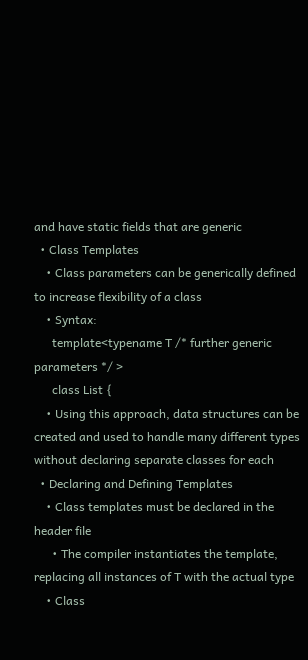and have static fields that are generic
  • Class Templates
    • Class parameters can be generically defined to increase flexibility of a class
    • Syntax:
      template<typename T /* further generic parameters */ >
      class List {
    • Using this approach, data structures can be created and used to handle many different types without declaring separate classes for each
  • Declaring and Defining Templates
    • Class templates must be declared in the header file
      • The compiler instantiates the template, replacing all instances of T with the actual type
    • Class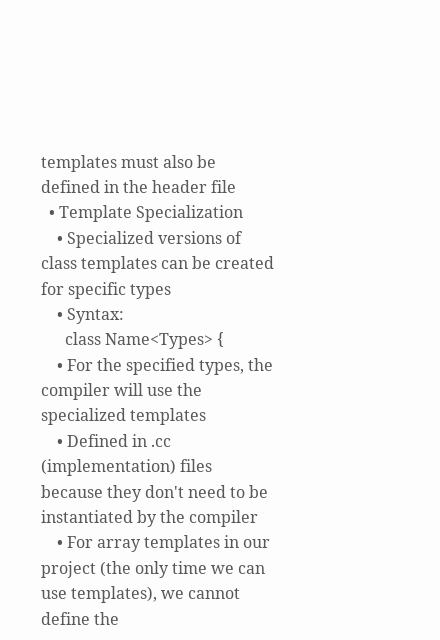templates must also be defined in the header file
  • Template Specialization
    • Specialized versions of class templates can be created for specific types
    • Syntax:
      class Name<Types> {
    • For the specified types, the compiler will use the specialized templates
    • Defined in .cc (implementation) files because they don't need to be instantiated by the compiler
    • For array templates in our project (the only time we can use templates), we cannot define the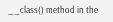__class() method in the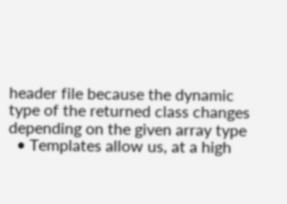header file because the dynamic type of the returned class changes depending on the given array type
  • Templates allow us, at a high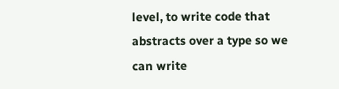level, to write code that abstracts over a type so we can write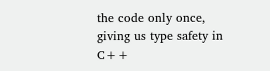the code only once, giving us type safety in C++